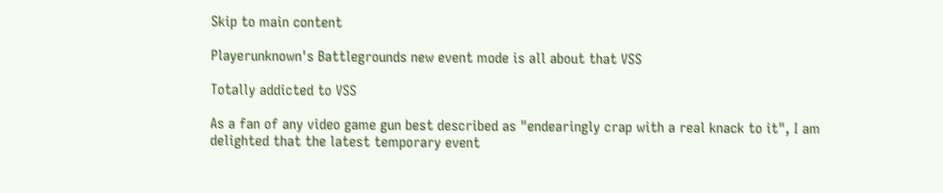Skip to main content

Playerunknown's Battlegrounds new event mode is all about that VSS

Totally addicted to VSS

As a fan of any video game gun best described as "endearingly crap with a real knack to it", I am delighted that the latest temporary event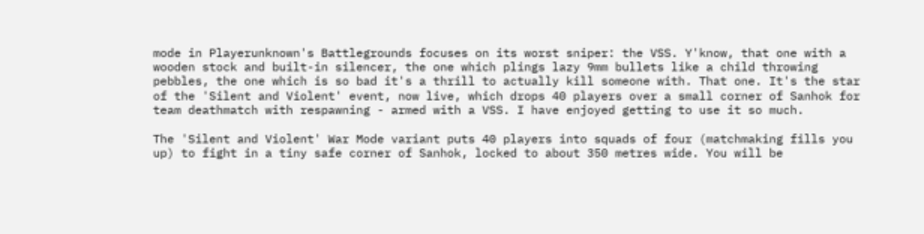mode in Playerunknown's Battlegrounds focuses on its worst sniper: the VSS. Y'know, that one with a wooden stock and built-in silencer, the one which plings lazy 9mm bullets like a child throwing pebbles, the one which is so bad it's a thrill to actually kill someone with. That one. It's the star of the 'Silent and Violent' event, now live, which drops 40 players over a small corner of Sanhok for team deathmatch with respawning - armed with a VSS. I have enjoyed getting to use it so much.

The 'Silent and Violent' War Mode variant puts 40 players into squads of four (matchmaking fills you up) to fight in a tiny safe corner of Sanhok, locked to about 350 metres wide. You will be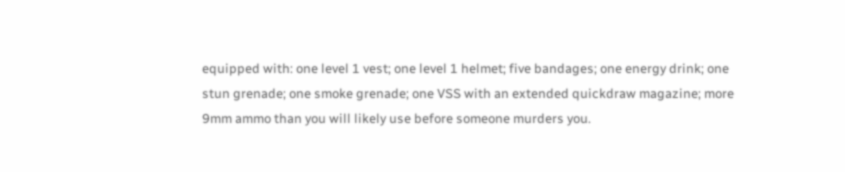equipped with: one level 1 vest; one level 1 helmet; five bandages; one energy drink; one stun grenade; one smoke grenade; one VSS with an extended quickdraw magazine; more 9mm ammo than you will likely use before someone murders you.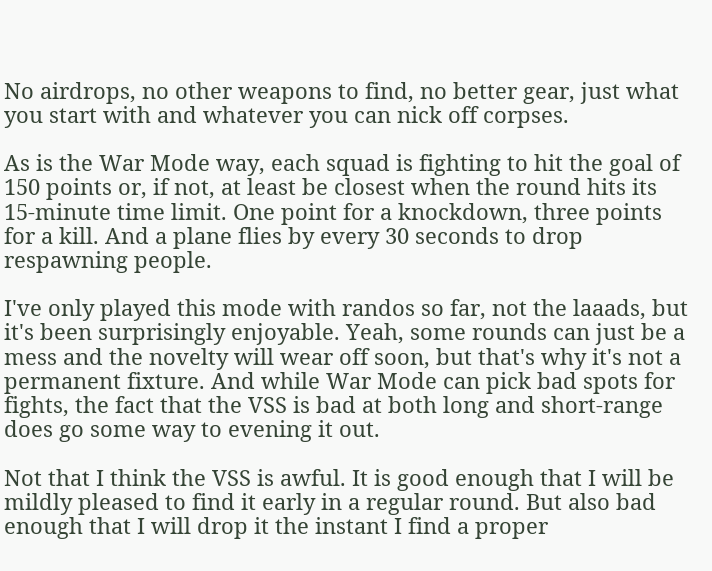No airdrops, no other weapons to find, no better gear, just what you start with and whatever you can nick off corpses.

As is the War Mode way, each squad is fighting to hit the goal of 150 points or, if not, at least be closest when the round hits its 15-minute time limit. One point for a knockdown, three points for a kill. And a plane flies by every 30 seconds to drop respawning people.

I've only played this mode with randos so far, not the laaads, but it's been surprisingly enjoyable. Yeah, some rounds can just be a mess and the novelty will wear off soon, but that's why it's not a permanent fixture. And while War Mode can pick bad spots for fights, the fact that the VSS is bad at both long and short-range does go some way to evening it out.

Not that I think the VSS is awful. It is good enough that I will be mildly pleased to find it early in a regular round. But also bad enough that I will drop it the instant I find a proper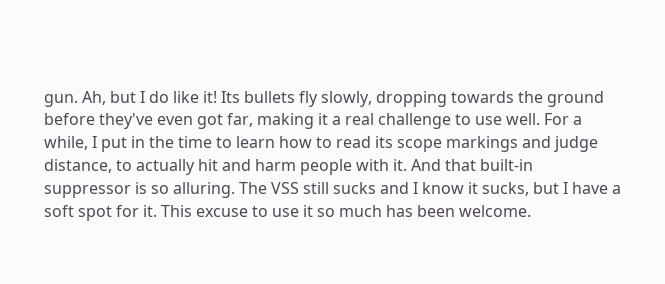gun. Ah, but I do like it! Its bullets fly slowly, dropping towards the ground before they've even got far, making it a real challenge to use well. For a while, I put in the time to learn how to read its scope markings and judge distance, to actually hit and harm people with it. And that built-in suppressor is so alluring. The VSS still sucks and I know it sucks, but I have a soft spot for it. This excuse to use it so much has been welcome.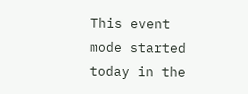This event mode started today in the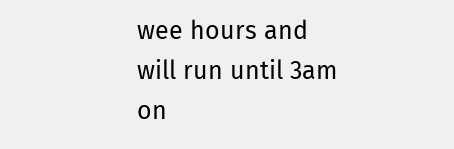wee hours and will run until 3am on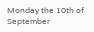Monday the 10th of September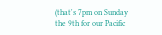(that's 7pm on Sunday the 9th for our Pacific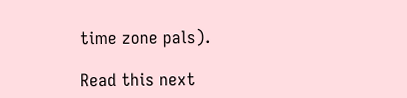time zone pals).

Read this next